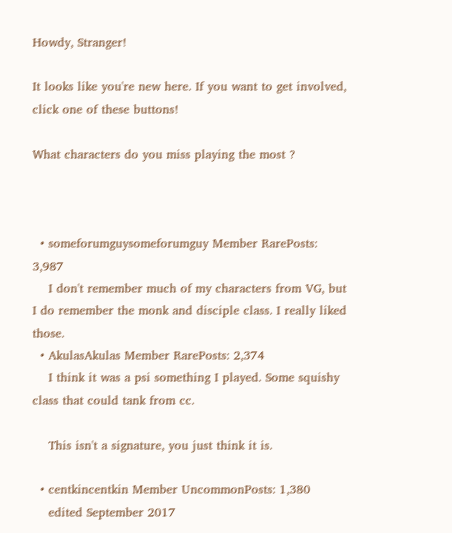Howdy, Stranger!

It looks like you're new here. If you want to get involved, click one of these buttons!

What characters do you miss playing the most ?



  • someforumguysomeforumguy Member RarePosts: 3,987
    I don't remember much of my characters from VG, but I do remember the monk and disciple class. I really liked those.
  • AkulasAkulas Member RarePosts: 2,374
    I think it was a psi something I played. Some squishy class that could tank from cc.

    This isn't a signature, you just think it is.

  • centkincentkin Member UncommonPosts: 1,380
    edited September 2017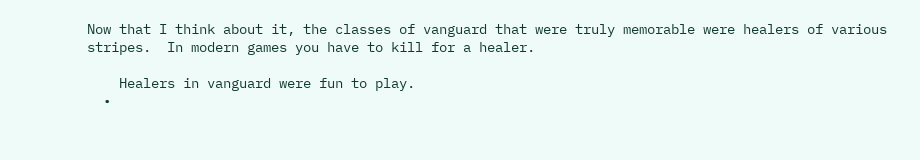Now that I think about it, the classes of vanguard that were truly memorable were healers of various stripes.  In modern games you have to kill for a healer.

    Healers in vanguard were fun to play.
  •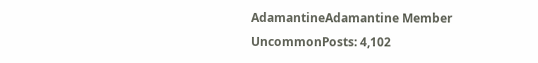AdamantineAdamantine Member UncommonPosts: 4,102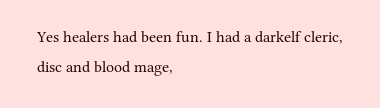Yes healers had been fun. I had a darkelf cleric, disc and blood mage,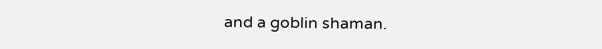and a goblin shaman.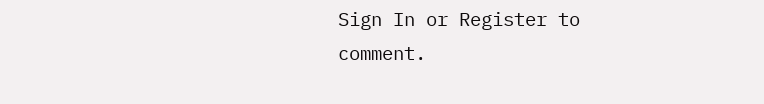Sign In or Register to comment.